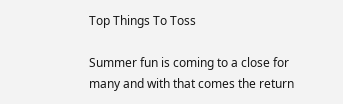Top Things To Toss

Summer fun is coming to a close for many and with that comes the return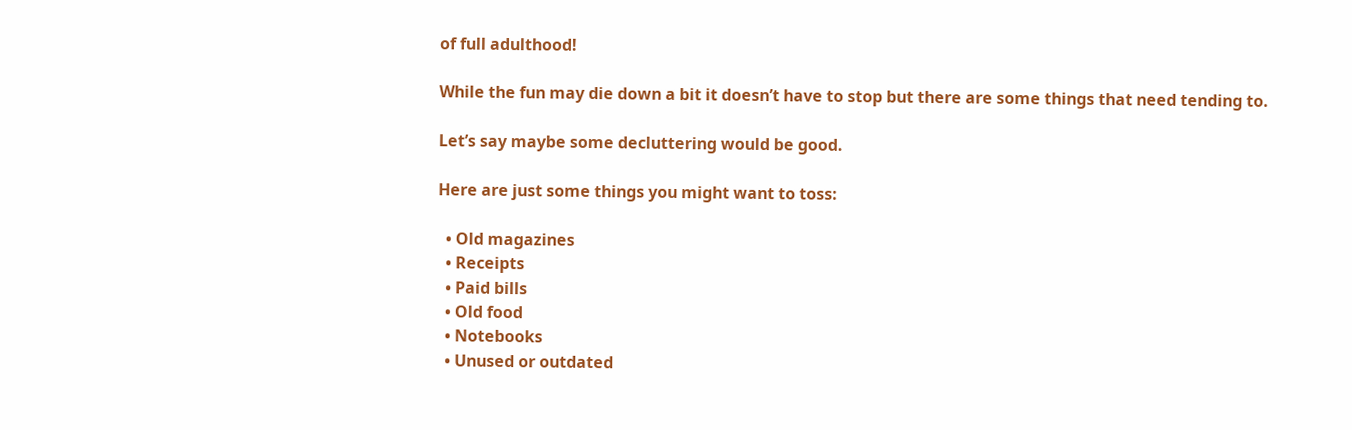of full adulthood!

While the fun may die down a bit it doesn’t have to stop but there are some things that need tending to.

Let’s say maybe some decluttering would be good.

Here are just some things you might want to toss:

  • Old magazines
  • Receipts
  • Paid bills
  • Old food
  • Notebooks
  • Unused or outdated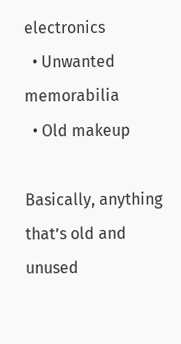electronics
  • Unwanted memorabilia
  • Old makeup

Basically, anything that’s old and unused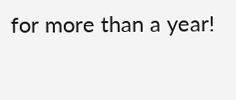for more than a year!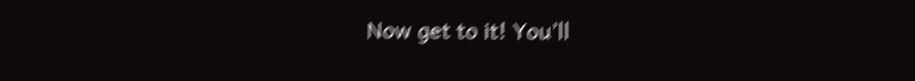Now get to it! You’ll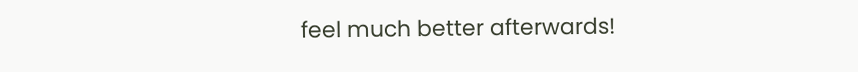feel much better afterwards!